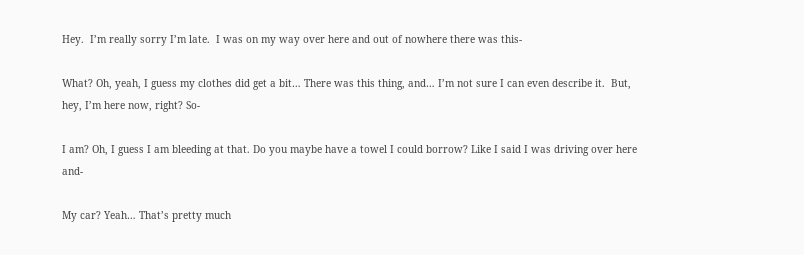Hey.  I’m really sorry I’m late.  I was on my way over here and out of nowhere there was this-

What? Oh, yeah, I guess my clothes did get a bit… There was this thing, and… I’m not sure I can even describe it.  But, hey, I’m here now, right? So-

I am? Oh, I guess I am bleeding at that. Do you maybe have a towel I could borrow? Like I said I was driving over here and-

My car? Yeah… That’s pretty much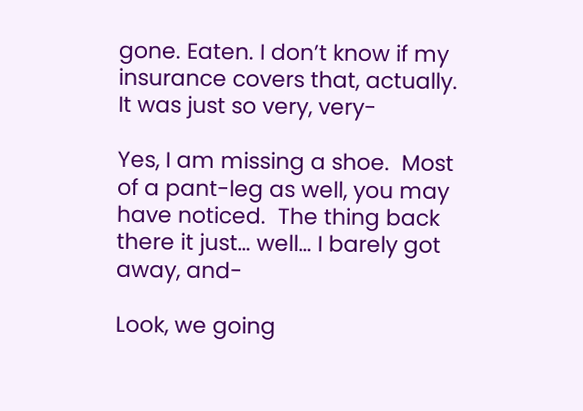gone. Eaten. I don’t know if my insurance covers that, actually.  It was just so very, very-

Yes, I am missing a shoe.  Most of a pant-leg as well, you may have noticed.  The thing back there it just… well… I barely got away, and-

Look, we going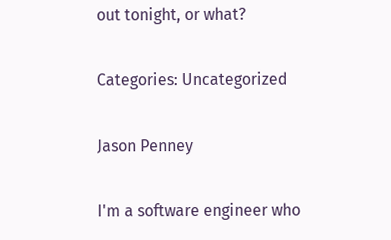out tonight, or what?

Categories: Uncategorized

Jason Penney

I'm a software engineer who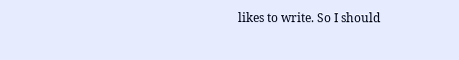likes to write. So I should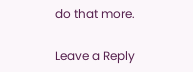do that more.

Leave a Reply